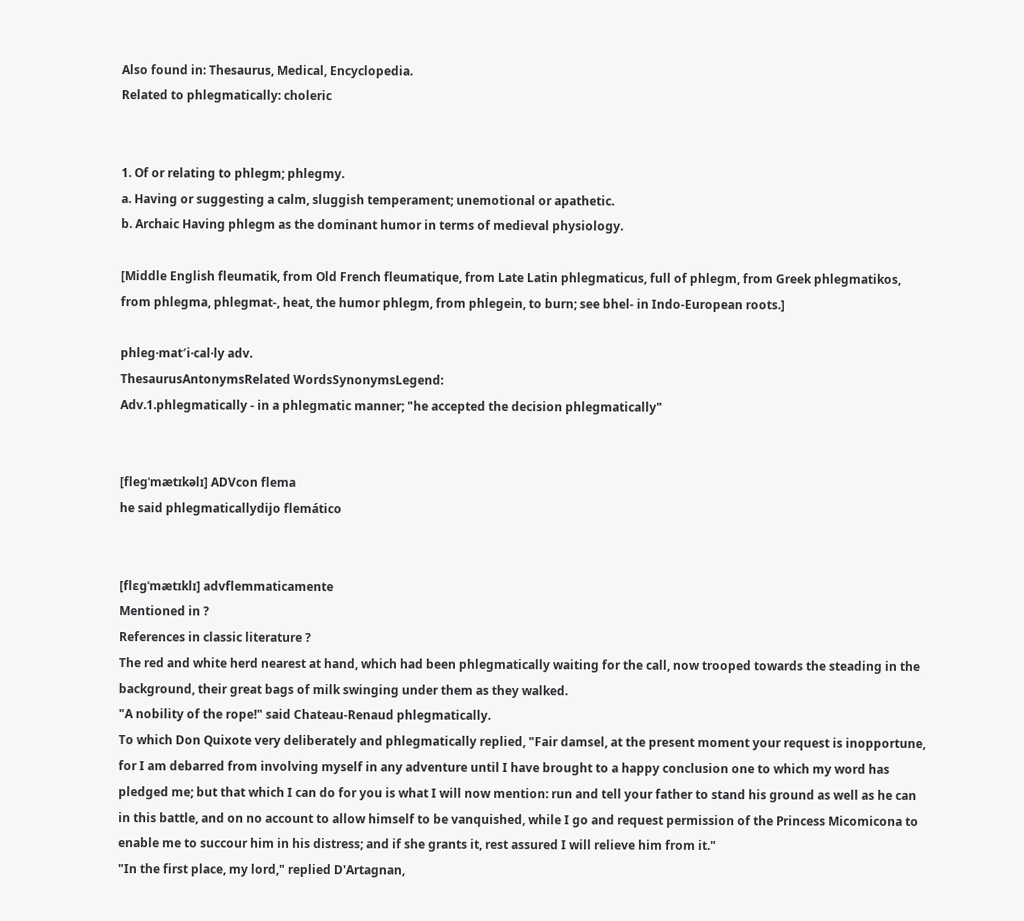Also found in: Thesaurus, Medical, Encyclopedia.
Related to phlegmatically: choleric


1. Of or relating to phlegm; phlegmy.
a. Having or suggesting a calm, sluggish temperament; unemotional or apathetic.
b. Archaic Having phlegm as the dominant humor in terms of medieval physiology.

[Middle English fleumatik, from Old French fleumatique, from Late Latin phlegmaticus, full of phlegm, from Greek phlegmatikos, from phlegma, phlegmat-, heat, the humor phlegm, from phlegein, to burn; see bhel- in Indo-European roots.]

phleg·mat′i·cal·ly adv.
ThesaurusAntonymsRelated WordsSynonymsLegend:
Adv.1.phlegmatically - in a phlegmatic manner; "he accepted the decision phlegmatically"


[flegˈmætɪkəlɪ] ADVcon flema
he said phlegmaticallydijo flemático


[flɛgˈmætɪklɪ] advflemmaticamente
Mentioned in ?
References in classic literature ?
The red and white herd nearest at hand, which had been phlegmatically waiting for the call, now trooped towards the steading in the background, their great bags of milk swinging under them as they walked.
"A nobility of the rope!" said Chateau-Renaud phlegmatically.
To which Don Quixote very deliberately and phlegmatically replied, "Fair damsel, at the present moment your request is inopportune, for I am debarred from involving myself in any adventure until I have brought to a happy conclusion one to which my word has pledged me; but that which I can do for you is what I will now mention: run and tell your father to stand his ground as well as he can in this battle, and on no account to allow himself to be vanquished, while I go and request permission of the Princess Micomicona to enable me to succour him in his distress; and if she grants it, rest assured I will relieve him from it."
"In the first place, my lord," replied D'Artagnan,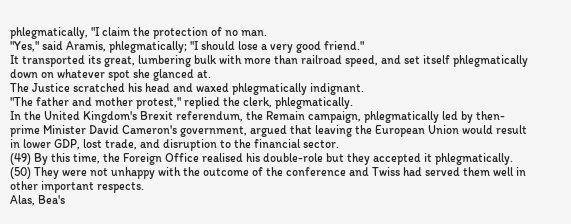phlegmatically, "I claim the protection of no man.
"Yes," said Aramis, phlegmatically; "I should lose a very good friend."
It transported its great, lumbering bulk with more than railroad speed, and set itself phlegmatically down on whatever spot she glanced at.
The Justice scratched his head and waxed phlegmatically indignant.
"The father and mother protest," replied the clerk, phlegmatically.
In the United Kingdom's Brexit referendum, the Remain campaign, phlegmatically led by then-prime Minister David Cameron's government, argued that leaving the European Union would result in lower GDP, lost trade, and disruption to the financial sector.
(49) By this time, the Foreign Office realised his double-role but they accepted it phlegmatically. (50) They were not unhappy with the outcome of the conference and Twiss had served them well in other important respects.
Alas, Bea's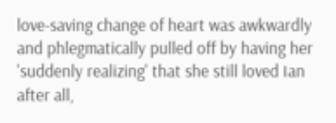love-saving change of heart was awkwardly and phlegmatically pulled off by having her 'suddenly realizing' that she still loved Ian after all,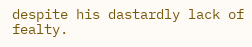despite his dastardly lack of fealty.